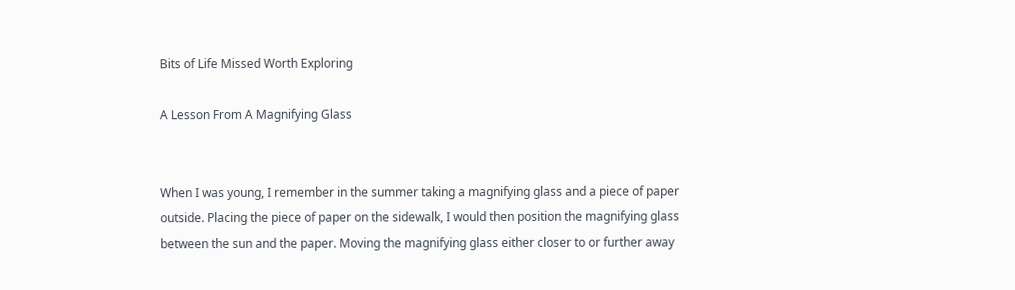Bits of Life Missed Worth Exploring

A Lesson From A Magnifying Glass


When I was young, I remember in the summer taking a magnifying glass and a piece of paper outside. Placing the piece of paper on the sidewalk, I would then position the magnifying glass between the sun and the paper. Moving the magnifying glass either closer to or further away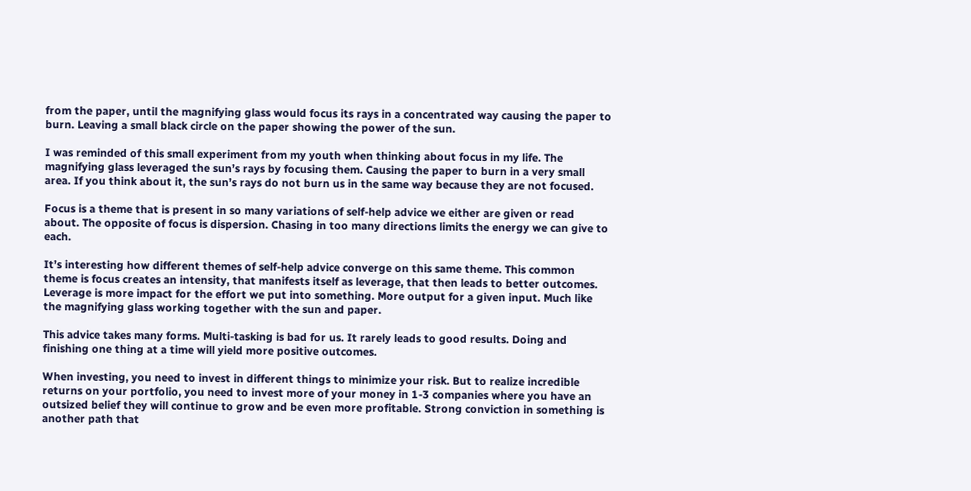from the paper, until the magnifying glass would focus its rays in a concentrated way causing the paper to burn. Leaving a small black circle on the paper showing the power of the sun.

I was reminded of this small experiment from my youth when thinking about focus in my life. The magnifying glass leveraged the sun’s rays by focusing them. Causing the paper to burn in a very small area. If you think about it, the sun’s rays do not burn us in the same way because they are not focused.

Focus is a theme that is present in so many variations of self-help advice we either are given or read about. The opposite of focus is dispersion. Chasing in too many directions limits the energy we can give to each.

It’s interesting how different themes of self-help advice converge on this same theme. This common theme is focus creates an intensity, that manifests itself as leverage, that then leads to better outcomes. Leverage is more impact for the effort we put into something. More output for a given input. Much like the magnifying glass working together with the sun and paper.

This advice takes many forms. Multi-tasking is bad for us. It rarely leads to good results. Doing and finishing one thing at a time will yield more positive outcomes.

When investing, you need to invest in different things to minimize your risk. But to realize incredible returns on your portfolio, you need to invest more of your money in 1-3 companies where you have an outsized belief they will continue to grow and be even more profitable. Strong conviction in something is another path that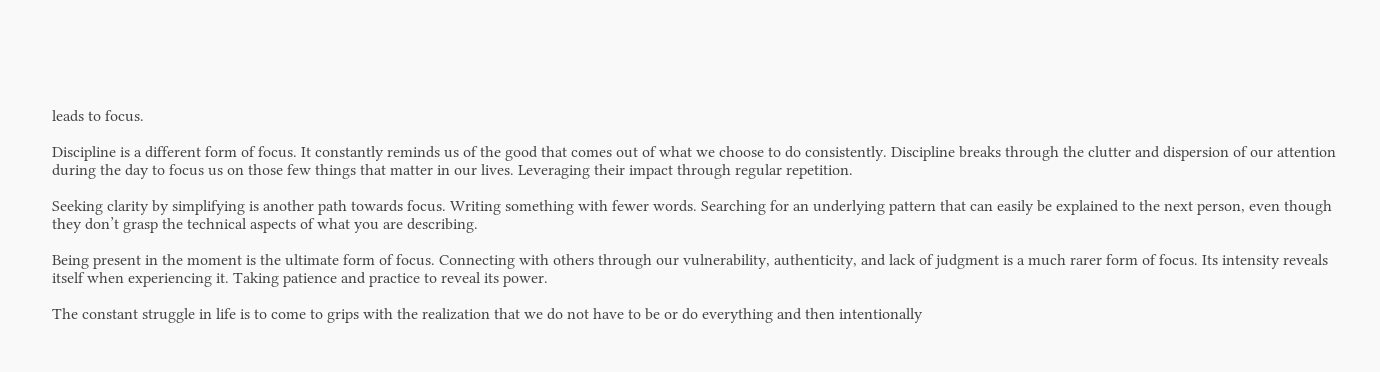leads to focus.

Discipline is a different form of focus. It constantly reminds us of the good that comes out of what we choose to do consistently. Discipline breaks through the clutter and dispersion of our attention during the day to focus us on those few things that matter in our lives. Leveraging their impact through regular repetition.

Seeking clarity by simplifying is another path towards focus. Writing something with fewer words. Searching for an underlying pattern that can easily be explained to the next person, even though they don’t grasp the technical aspects of what you are describing.

Being present in the moment is the ultimate form of focus. Connecting with others through our vulnerability, authenticity, and lack of judgment is a much rarer form of focus. Its intensity reveals itself when experiencing it. Taking patience and practice to reveal its power.

The constant struggle in life is to come to grips with the realization that we do not have to be or do everything and then intentionally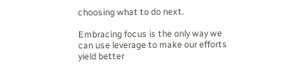choosing what to do next.

Embracing focus is the only way we can use leverage to make our efforts yield better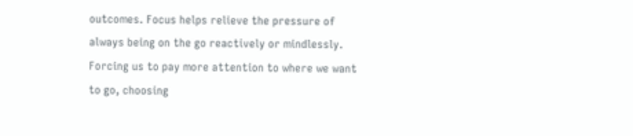outcomes. Focus helps relieve the pressure of always being on the go reactively or mindlessly. Forcing us to pay more attention to where we want to go, choosing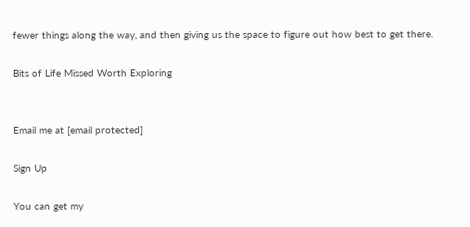fewer things along the way, and then giving us the space to figure out how best to get there.

Bits of Life Missed Worth Exploring


Email me at [email protected]

Sign Up

You can get my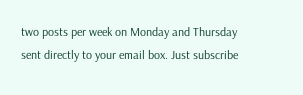two posts per week on Monday and Thursday sent directly to your email box. Just subscribe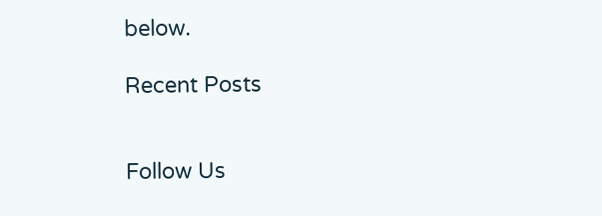below.

Recent Posts


Follow Us